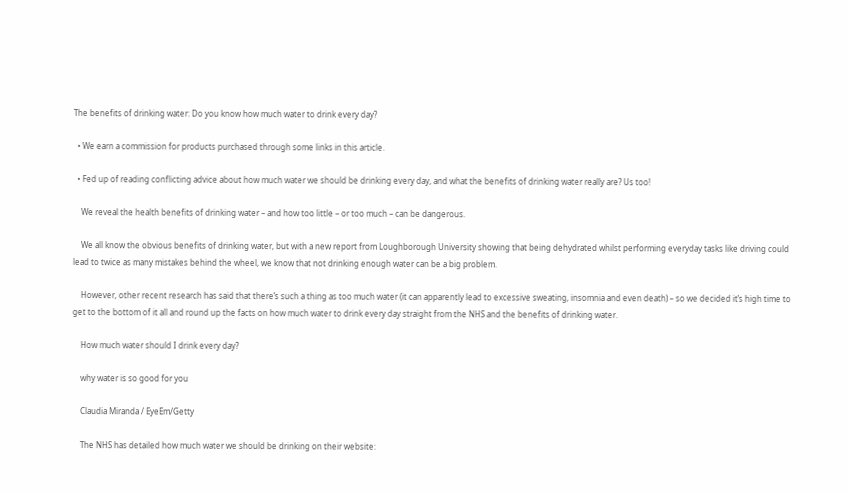The benefits of drinking water: Do you know how much water to drink every day?

  • We earn a commission for products purchased through some links in this article.

  • Fed up of reading conflicting advice about how much water we should be drinking every day, and what the benefits of drinking water really are? Us too!

    We reveal the health benefits of drinking water – and how too little – or too much – can be dangerous.

    We all know the obvious benefits of drinking water, but with a new report from Loughborough University showing that being dehydrated whilst performing everyday tasks like driving could lead to twice as many mistakes behind the wheel, we know that not drinking enough water can be a big problem.

    However, other recent research has said that there’s such a thing as too much water (it can apparently lead to excessive sweating, insomnia and even death) – so we decided it’s high time to get to the bottom of it all and round up the facts on how much water to drink every day straight from the NHS and the benefits of drinking water.

    How much water should I drink every day?

    why water is so good for you

    Claudia Miranda / EyeEm/Getty

    The NHS has detailed how much water we should be drinking on their website: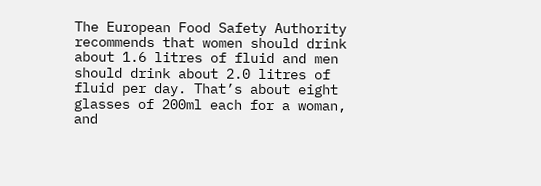The European Food Safety Authority recommends that women should drink about 1.6 litres of fluid and men should drink about 2.0 litres of fluid per day. That’s about eight glasses of 200ml each for a woman, and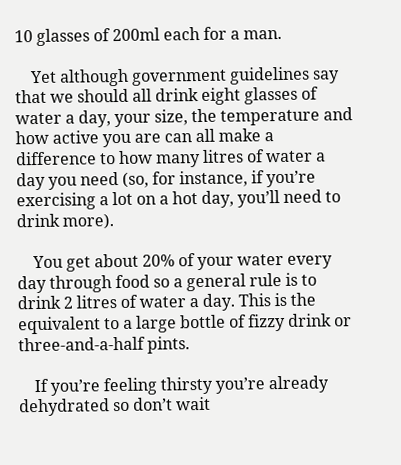10 glasses of 200ml each for a man.

    Yet although government guidelines say that we should all drink eight glasses of water a day, your size, the temperature and how active you are can all make a difference to how many litres of water a day you need (so, for instance, if you’re exercising a lot on a hot day, you’ll need to drink more).

    You get about 20% of your water every day through food so a general rule is to drink 2 litres of water a day. This is the equivalent to a large bottle of fizzy drink or three-and-a-half pints.

    If you’re feeling thirsty you’re already dehydrated so don’t wait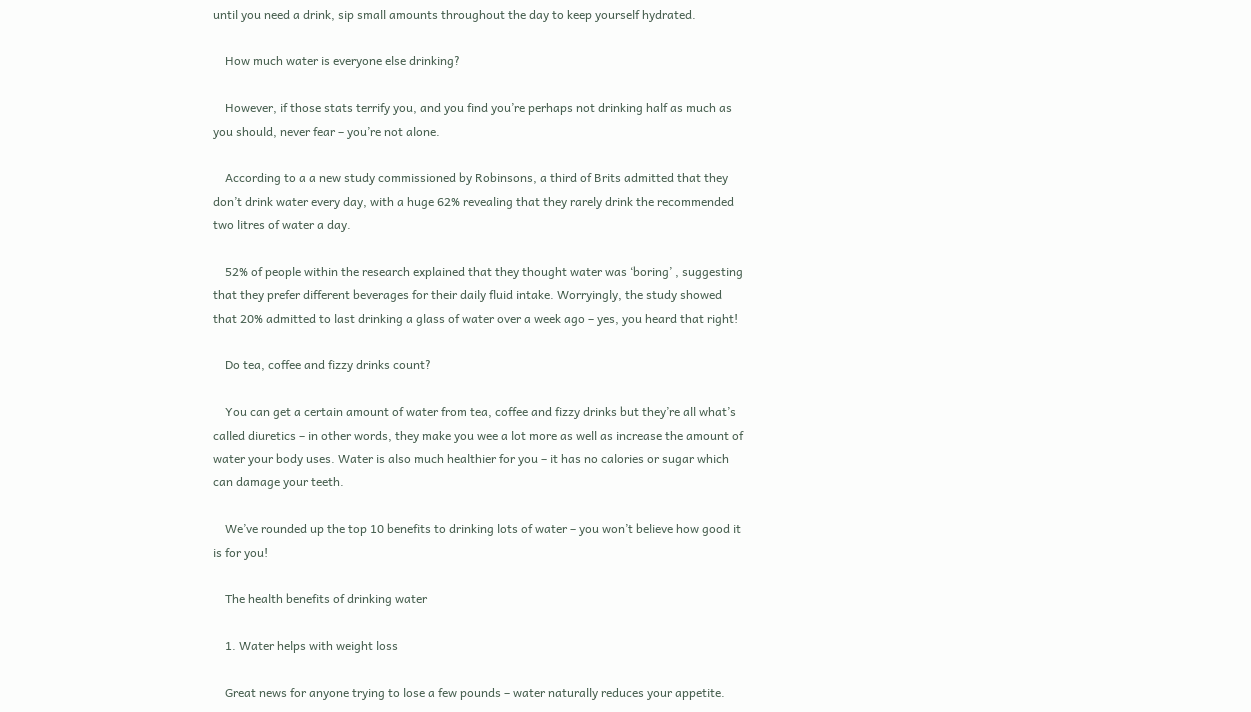until you need a drink, sip small amounts throughout the day to keep yourself hydrated.

    How much water is everyone else drinking?

    However, if those stats terrify you, and you find you’re perhaps not drinking half as much as you should, never fear – you’re not alone.

    According to a a new study commissioned by Robinsons, a third of Brits admitted that they don’t drink water every day, with a huge 62% revealing that they rarely drink the recommended two litres of water a day.

    52% of people within the research explained that they thought water was ‘boring’ , suggesting that they prefer different beverages for their daily fluid intake. Worryingly, the study showed that 20% admitted to last drinking a glass of water over a week ago – yes, you heard that right!

    Do tea, coffee and fizzy drinks count?

    You can get a certain amount of water from tea, coffee and fizzy drinks but they’re all what’s called diuretics – in other words, they make you wee a lot more as well as increase the amount of water your body uses. Water is also much healthier for you – it has no calories or sugar which can damage your teeth.

    We’ve rounded up the top 10 benefits to drinking lots of water – you won’t believe how good it is for you!

    The health benefits of drinking water

    1. Water helps with weight loss

    Great news for anyone trying to lose a few pounds – water naturally reduces your appetite.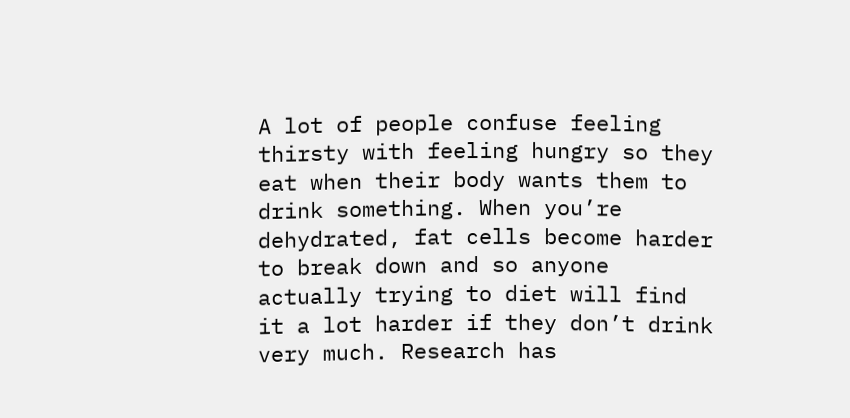A lot of people confuse feeling thirsty with feeling hungry so they eat when their body wants them to drink something. When you’re dehydrated, fat cells become harder to break down and so anyone actually trying to diet will find it a lot harder if they don’t drink very much. Research has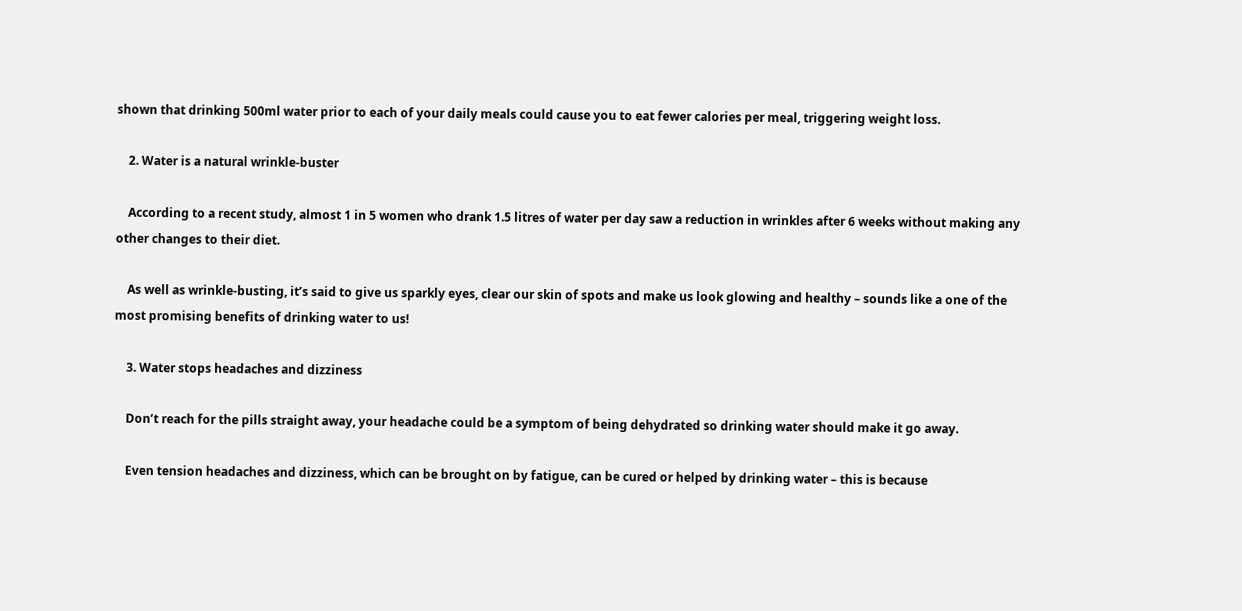shown that drinking 500ml water prior to each of your daily meals could cause you to eat fewer calories per meal, triggering weight loss.

    2. Water is a natural wrinkle-buster

    According to a recent study, almost 1 in 5 women who drank 1.5 litres of water per day saw a reduction in wrinkles after 6 weeks without making any other changes to their diet.

    As well as wrinkle-busting, it’s said to give us sparkly eyes, clear our skin of spots and make us look glowing and healthy – sounds like a one of the most promising benefits of drinking water to us!

    3. Water stops headaches and dizziness

    Don’t reach for the pills straight away, your headache could be a symptom of being dehydrated so drinking water should make it go away.

    Even tension headaches and dizziness, which can be brought on by fatigue, can be cured or helped by drinking water – this is because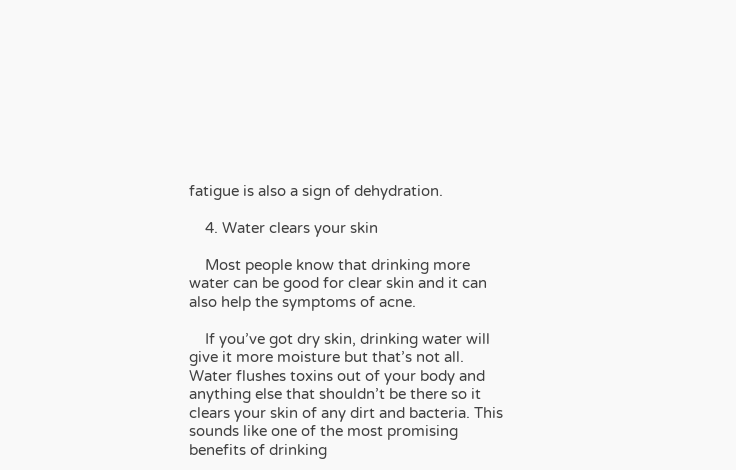fatigue is also a sign of dehydration.

    4. Water clears your skin

    Most people know that drinking more water can be good for clear skin and it can also help the symptoms of acne.

    If you’ve got dry skin, drinking water will give it more moisture but that’s not all. Water flushes toxins out of your body and anything else that shouldn’t be there so it clears your skin of any dirt and bacteria. This sounds like one of the most promising benefits of drinking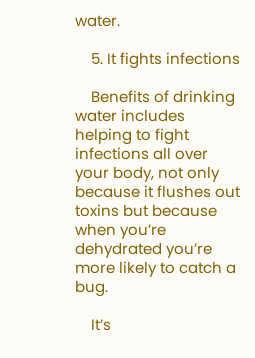water.

    5. It fights infections

    Benefits of drinking water includes helping to fight infections all over your body, not only because it flushes out toxins but because when you’re dehydrated you’re more likely to catch a bug.

    It’s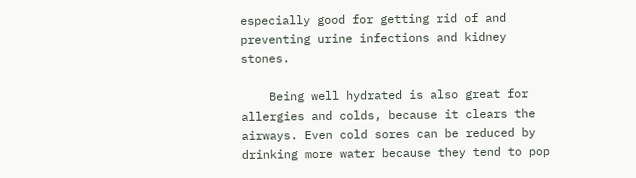especially good for getting rid of and preventing urine infections and kidney stones.

    Being well hydrated is also great for allergies and colds, because it clears the airways. Even cold sores can be reduced by drinking more water because they tend to pop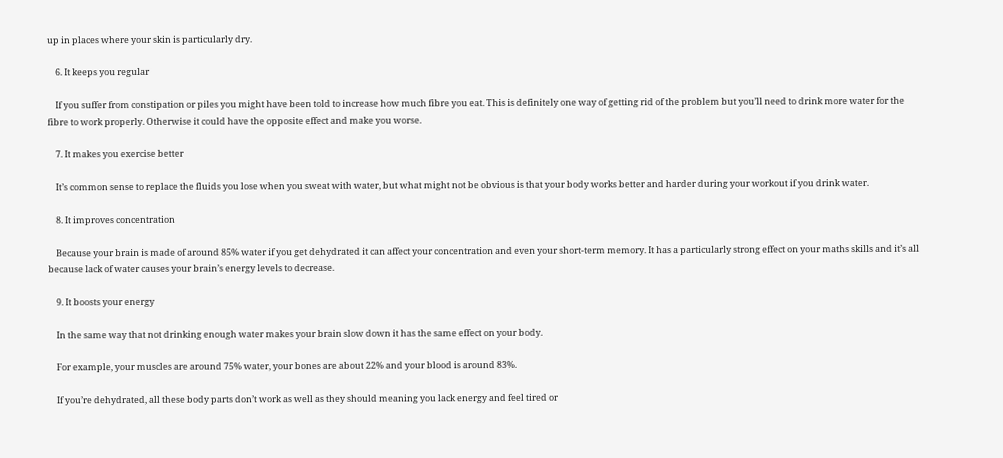up in places where your skin is particularly dry.

    6. It keeps you regular

    If you suffer from constipation or piles you might have been told to increase how much fibre you eat. This is definitely one way of getting rid of the problem but you’ll need to drink more water for the fibre to work properly. Otherwise it could have the opposite effect and make you worse.

    7. It makes you exercise better

    It’s common sense to replace the fluids you lose when you sweat with water, but what might not be obvious is that your body works better and harder during your workout if you drink water.

    8. It improves concentration

    Because your brain is made of around 85% water if you get dehydrated it can affect your concentration and even your short-term memory. It has a particularly strong effect on your maths skills and it’s all because lack of water causes your brain’s energy levels to decrease.

    9. It boosts your energy

    In the same way that not drinking enough water makes your brain slow down it has the same effect on your body.

    For example, your muscles are around 75% water, your bones are about 22% and your blood is around 83%.

    If you’re dehydrated, all these body parts don’t work as well as they should meaning you lack energy and feel tired or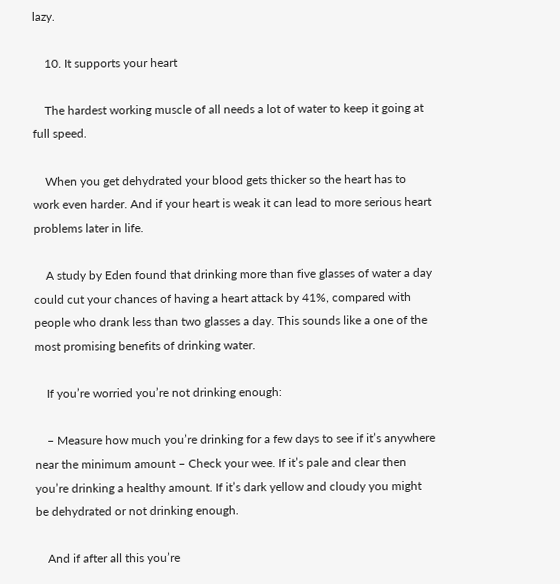lazy.

    10. It supports your heart

    The hardest working muscle of all needs a lot of water to keep it going at full speed.

    When you get dehydrated your blood gets thicker so the heart has to work even harder. And if your heart is weak it can lead to more serious heart problems later in life.

    A study by Eden found that drinking more than five glasses of water a day could cut your chances of having a heart attack by 41%, compared with people who drank less than two glasses a day. This sounds like a one of the most promising benefits of drinking water.

    If you’re worried you’re not drinking enough:

    – Measure how much you’re drinking for a few days to see if it’s anywhere near the minimum amount – Check your wee. If it’s pale and clear then you’re drinking a healthy amount. If it’s dark yellow and cloudy you might be dehydrated or not drinking enough.

    And if after all this you’re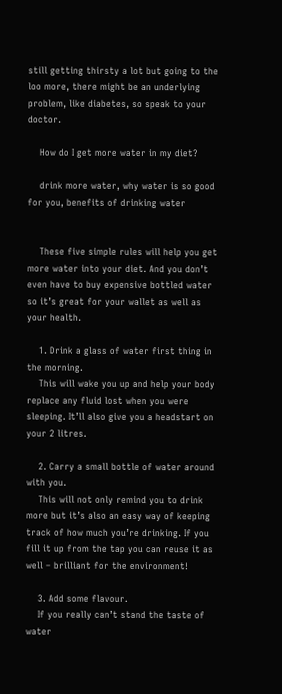still getting thirsty a lot but going to the loo more, there might be an underlying problem, like diabetes, so speak to your doctor.

    How do I get more water in my diet?

    drink more water, why water is so good for you, benefits of drinking water


    These five simple rules will help you get more water into your diet. And you don’t even have to buy expensive bottled water so it’s great for your wallet as well as your health.

    1. Drink a glass of water first thing in the morning.
    This will wake you up and help your body replace any fluid lost when you were sleeping. It’ll also give you a headstart on your 2 litres.

    2. Carry a small bottle of water around with you.
    This will not only remind you to drink more but it’s also an easy way of keeping track of how much you’re drinking. If you fill it up from the tap you can reuse it as well – brilliant for the environment!

    3. Add some flavour.
    If you really can’t stand the taste of water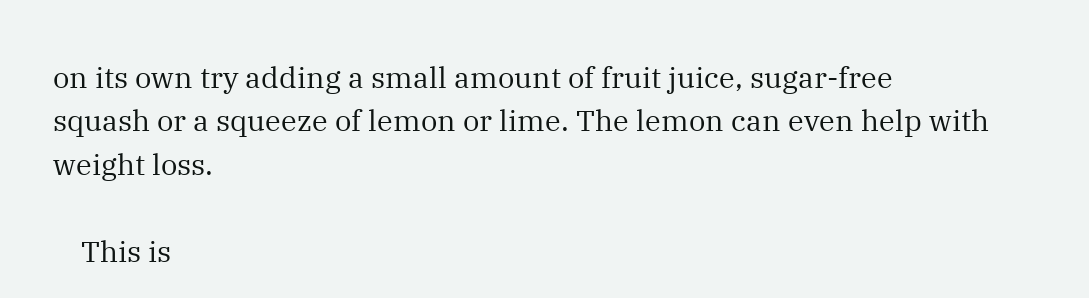on its own try adding a small amount of fruit juice, sugar-free squash or a squeeze of lemon or lime. The lemon can even help with weight loss.

    This is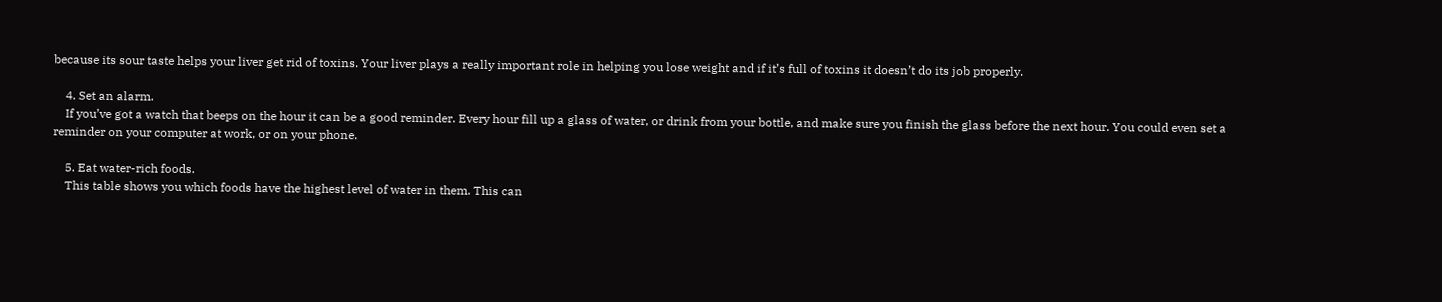because its sour taste helps your liver get rid of toxins. Your liver plays a really important role in helping you lose weight and if it’s full of toxins it doesn’t do its job properly.

    4. Set an alarm.
    If you’ve got a watch that beeps on the hour it can be a good reminder. Every hour fill up a glass of water, or drink from your bottle, and make sure you finish the glass before the next hour. You could even set a reminder on your computer at work, or on your phone.

    5. Eat water-rich foods.
    This table shows you which foods have the highest level of water in them. This can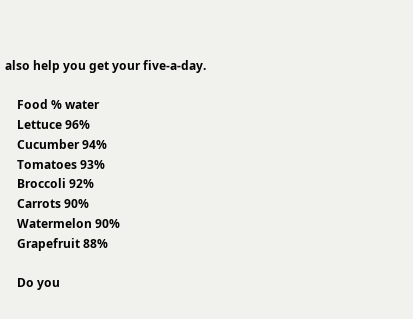also help you get your five-a-day.

    Food % water
    Lettuce 96%
    Cucumber 94%
    Tomatoes 93%
    Broccoli 92%
    Carrots 90%
    Watermelon 90%
    Grapefruit 88%

    Do you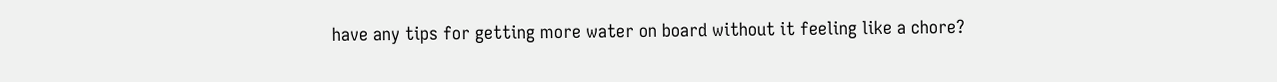have any tips for getting more water on board without it feeling like a chore?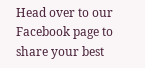Head over to our Facebook page to share your best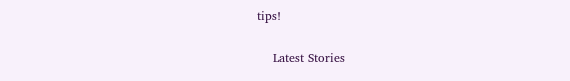tips!

    Latest Stories